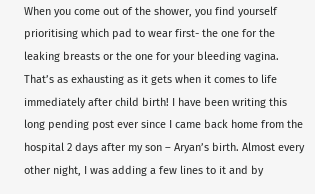When you come out of the shower, you find yourself prioritising which pad to wear first- the one for the leaking breasts or the one for your bleeding vagina. That’s as exhausting as it gets when it comes to life immediately after child birth! I have been writing this long pending post ever since I came back home from the hospital 2 days after my son – Aryan’s birth. Almost every other night, I was adding a few lines to it and by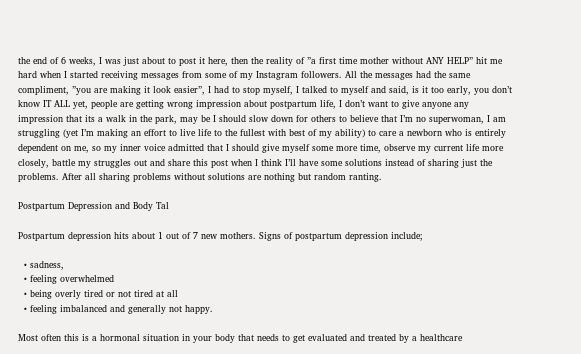the end of 6 weeks, I was just about to post it here, then the reality of ”a first time mother without ANY HELP” hit me hard when I started receiving messages from some of my Instagram followers. All the messages had the same compliment, ”you are making it look easier”, I had to stop myself, I talked to myself and said, is it too early, you don’t know IT ALL yet, people are getting wrong impression about postpartum life, I don’t want to give anyone any impression that its a walk in the park, may be I should slow down for others to believe that I’m no superwoman, I am struggling (yet I’m making an effort to live life to the fullest with best of my ability) to care a newborn who is entirely dependent on me, so my inner voice admitted that I should give myself some more time, observe my current life more closely, battle my struggles out and share this post when I think I’ll have some solutions instead of sharing just the problems. After all sharing problems without solutions are nothing but random ranting.

Postpartum Depression and Body Tal

Postpartum depression hits about 1 out of 7 new mothers. Signs of postpartum depression include;

  • sadness,
  • feeling overwhelmed
  • being overly tired or not tired at all
  • feeling imbalanced and generally not happy.

Most often this is a hormonal situation in your body that needs to get evaluated and treated by a healthcare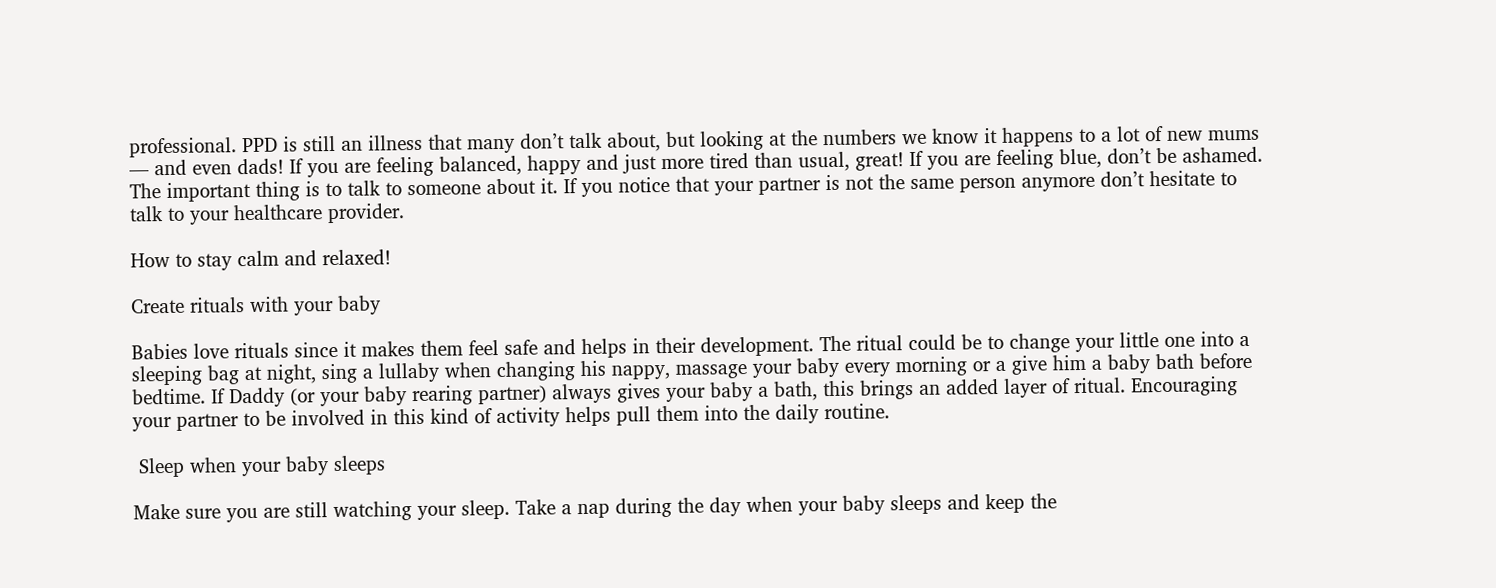professional. PPD is still an illness that many don’t talk about, but looking at the numbers we know it happens to a lot of new mums — and even dads! If you are feeling balanced, happy and just more tired than usual, great! If you are feeling blue, don’t be ashamed. The important thing is to talk to someone about it. If you notice that your partner is not the same person anymore don’t hesitate to talk to your healthcare provider.

How to stay calm and relaxed!

Create rituals with your baby

Babies love rituals since it makes them feel safe and helps in their development. The ritual could be to change your little one into a sleeping bag at night, sing a lullaby when changing his nappy, massage your baby every morning or a give him a baby bath before bedtime. If Daddy (or your baby rearing partner) always gives your baby a bath, this brings an added layer of ritual. Encouraging your partner to be involved in this kind of activity helps pull them into the daily routine.

 Sleep when your baby sleeps

Make sure you are still watching your sleep. Take a nap during the day when your baby sleeps and keep the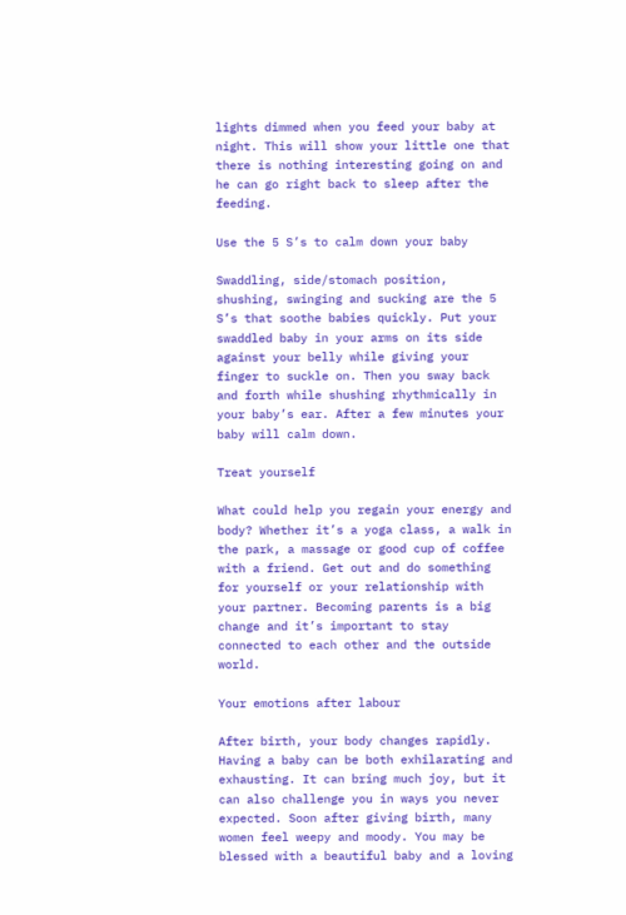lights dimmed when you feed your baby at night. This will show your little one that there is nothing interesting going on and he can go right back to sleep after the feeding.

Use the 5 S’s to calm down your baby

Swaddling, side/stomach position, shushing, swinging and sucking are the 5 S’s that soothe babies quickly. Put your swaddled baby in your arms on its side against your belly while giving your finger to suckle on. Then you sway back and forth while shushing rhythmically in your baby’s ear. After a few minutes your baby will calm down.

Treat yourself

What could help you regain your energy and body? Whether it’s a yoga class, a walk in the park, a massage or good cup of coffee with a friend. Get out and do something for yourself or your relationship with your partner. Becoming parents is a big change and it’s important to stay connected to each other and the outside world.

Your emotions after labour

After birth, your body changes rapidly. Having a baby can be both exhilarating and exhausting. It can bring much joy, but it can also challenge you in ways you never expected. Soon after giving birth, many women feel weepy and moody. You may be blessed with a beautiful baby and a loving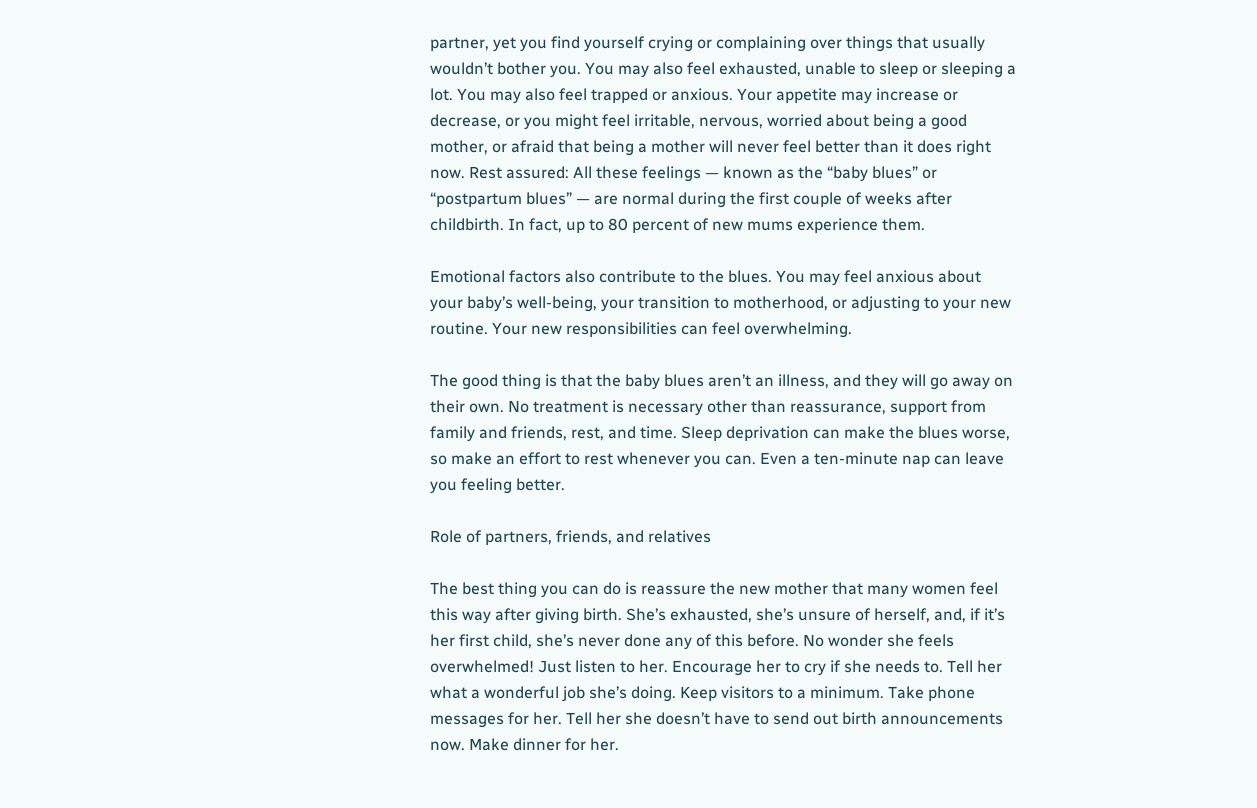partner, yet you find yourself crying or complaining over things that usually wouldn’t bother you. You may also feel exhausted, unable to sleep or sleeping a lot. You may also feel trapped or anxious. Your appetite may increase or decrease, or you might feel irritable, nervous, worried about being a good mother, or afraid that being a mother will never feel better than it does right now. Rest assured: All these feelings — known as the “baby blues” or “postpartum blues” — are normal during the first couple of weeks after childbirth. In fact, up to 80 percent of new mums experience them.

Emotional factors also contribute to the blues. You may feel anxious about your baby’s well-being, your transition to motherhood, or adjusting to your new routine. Your new responsibilities can feel overwhelming.

The good thing is that the baby blues aren’t an illness, and they will go away on their own. No treatment is necessary other than reassurance, support from family and friends, rest, and time. Sleep deprivation can make the blues worse, so make an effort to rest whenever you can. Even a ten-minute nap can leave you feeling better.

Role of partners, friends, and relatives

The best thing you can do is reassure the new mother that many women feel this way after giving birth. She’s exhausted, she’s unsure of herself, and, if it’s her first child, she’s never done any of this before. No wonder she feels overwhelmed! Just listen to her. Encourage her to cry if she needs to. Tell her what a wonderful job she’s doing. Keep visitors to a minimum. Take phone messages for her. Tell her she doesn’t have to send out birth announcements now. Make dinner for her.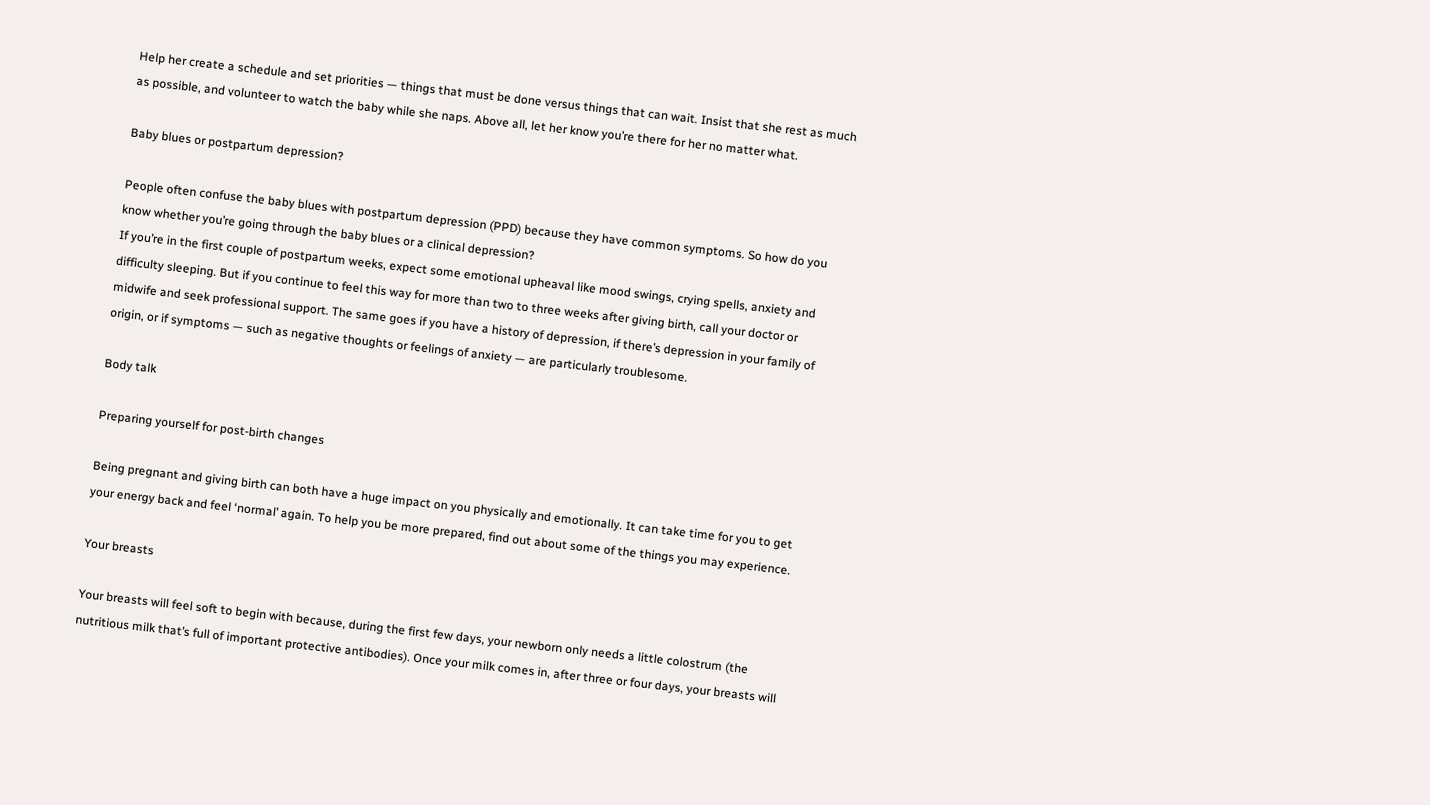Help her create a schedule and set priorities — things that must be done versus things that can wait. Insist that she rest as much as possible, and volunteer to watch the baby while she naps. Above all, let her know you’re there for her no matter what.

Baby blues or postpartum depression?

People often confuse the baby blues with postpartum depression (PPD) because they have common symptoms. So how do you know whether you’re going through the baby blues or a clinical depression?
If you’re in the first couple of postpartum weeks, expect some emotional upheaval like mood swings, crying spells, anxiety and difficulty sleeping. But if you continue to feel this way for more than two to three weeks after giving birth, call your doctor or midwife and seek professional support. The same goes if you have a history of depression, if there’s depression in your family of origin, or if symptoms — such as negative thoughts or feelings of anxiety — are particularly troublesome.

Body talk

Preparing yourself for post-birth changes

Being pregnant and giving birth can both have a huge impact on you physically and emotionally. It can take time for you to get your energy back and feel ‘normal’ again. To help you be more prepared, find out about some of the things you may experience.

Your breasts

Your breasts will feel soft to begin with because, during the first few days, your newborn only needs a little colostrum (the nutritious milk that’s full of important protective antibodies). Once your milk comes in, after three or four days, your breasts will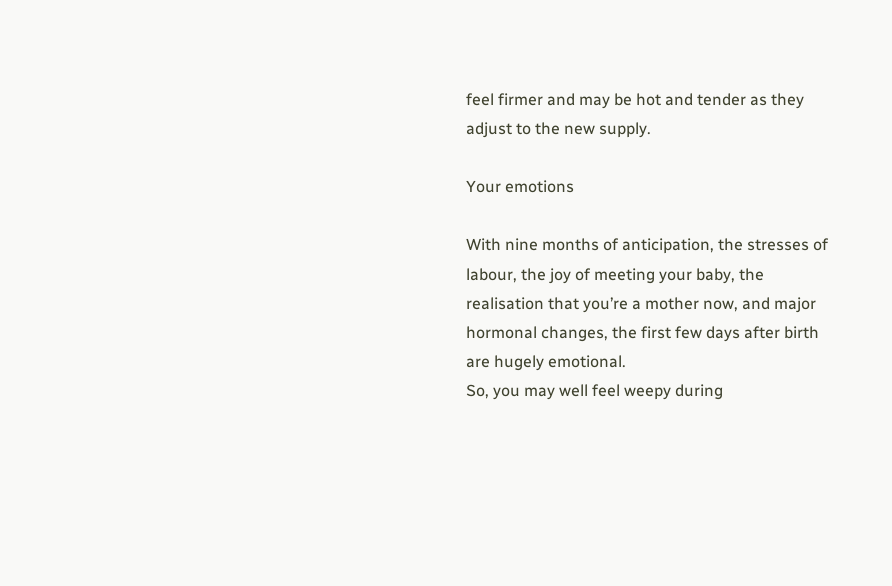feel firmer and may be hot and tender as they adjust to the new supply.

Your emotions

With nine months of anticipation, the stresses of labour, the joy of meeting your baby, the realisation that you’re a mother now, and major hormonal changes, the first few days after birth are hugely emotional.
So, you may well feel weepy during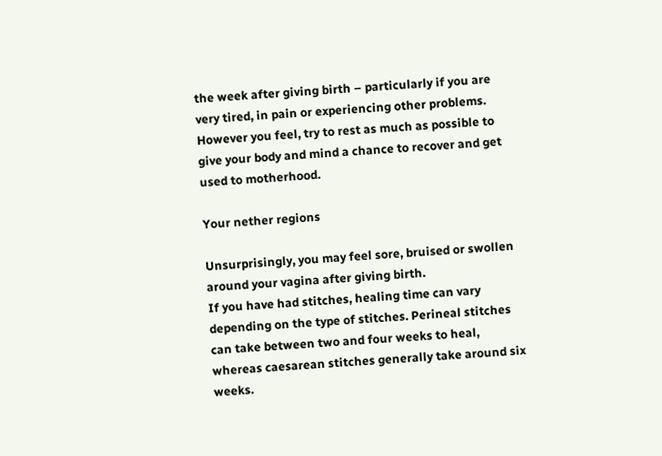the week after giving birth – particularly if you are very tired, in pain or experiencing other problems. However you feel, try to rest as much as possible to give your body and mind a chance to recover and get used to motherhood.

Your nether regions

Unsurprisingly, you may feel sore, bruised or swollen around your vagina after giving birth.
If you have had stitches, healing time can vary depending on the type of stitches. Perineal stitches can take between two and four weeks to heal, whereas caesarean stitches generally take around six weeks.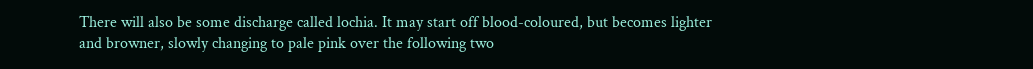There will also be some discharge called lochia. It may start off blood-coloured, but becomes lighter and browner, slowly changing to pale pink over the following two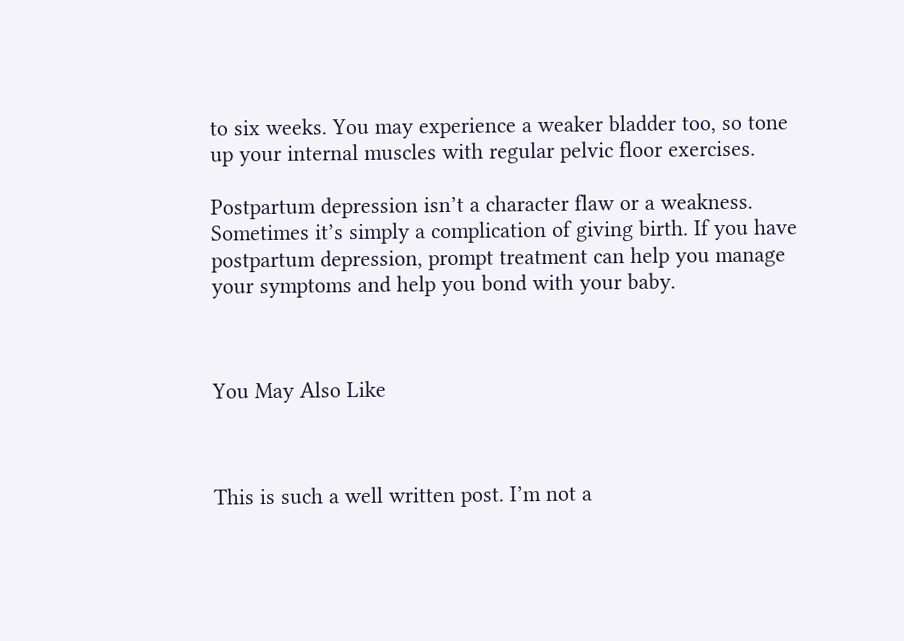to six weeks. You may experience a weaker bladder too, so tone up your internal muscles with regular pelvic floor exercises.

Postpartum depression isn’t a character flaw or a weakness. Sometimes it’s simply a complication of giving birth. If you have postpartum depression, prompt treatment can help you manage your symptoms and help you bond with your baby.



You May Also Like



This is such a well written post. I’m not a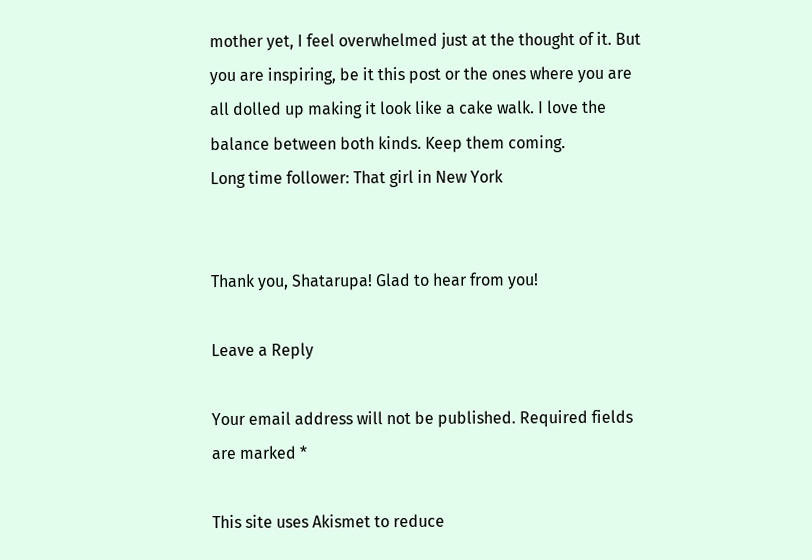mother yet, I feel overwhelmed just at the thought of it. But you are inspiring, be it this post or the ones where you are all dolled up making it look like a cake walk. I love the balance between both kinds. Keep them coming.
Long time follower: That girl in New York


Thank you, Shatarupa! Glad to hear from you!

Leave a Reply

Your email address will not be published. Required fields are marked *

This site uses Akismet to reduce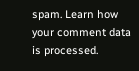spam. Learn how your comment data is processed.